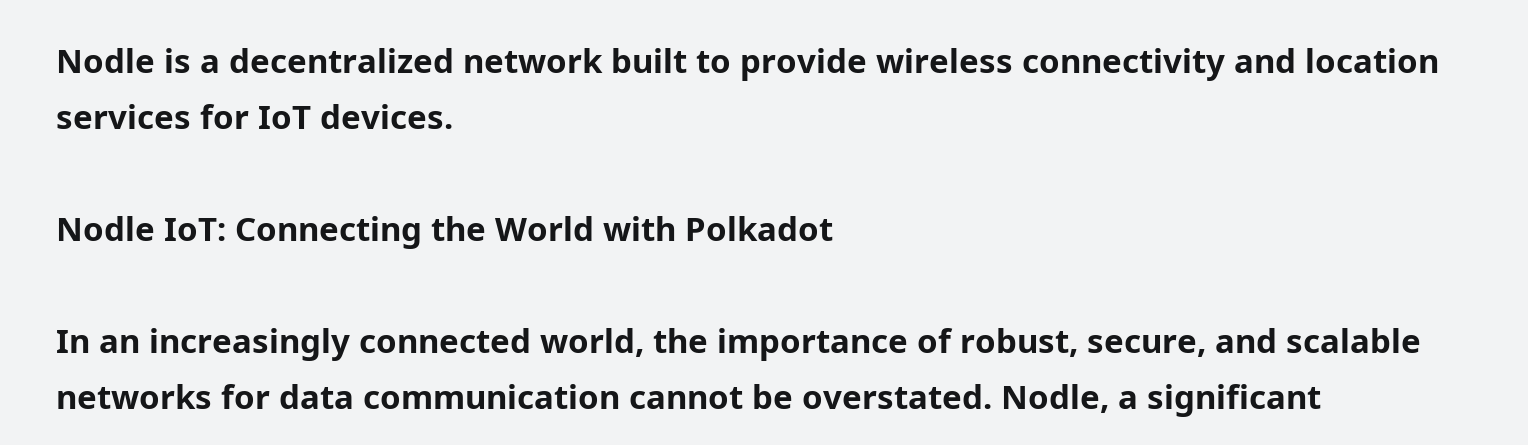Nodle is a decentralized network built to provide wireless connectivity and location services for IoT devices.

Nodle IoT: Connecting the World with Polkadot

In an increasingly connected world, the importance of robust, secure, and scalable networks for data communication cannot be overstated. Nodle, a significant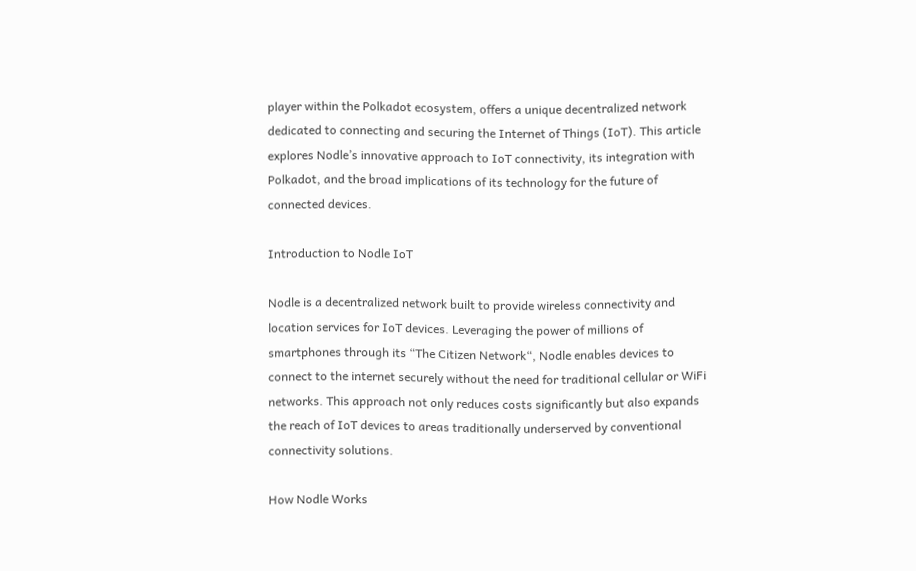player within the Polkadot ecosystem, offers a unique decentralized network dedicated to connecting and securing the Internet of Things (IoT). This article explores Nodle’s innovative approach to IoT connectivity, its integration with Polkadot, and the broad implications of its technology for the future of connected devices.

Introduction to Nodle IoT

Nodle is a decentralized network built to provide wireless connectivity and location services for IoT devices. Leveraging the power of millions of smartphones through its “The Citizen Network“, Nodle enables devices to connect to the internet securely without the need for traditional cellular or WiFi networks. This approach not only reduces costs significantly but also expands the reach of IoT devices to areas traditionally underserved by conventional connectivity solutions.

How Nodle Works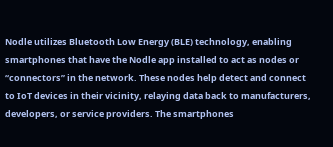Nodle utilizes Bluetooth Low Energy (BLE) technology, enabling smartphones that have the Nodle app installed to act as nodes or “connectors” in the network. These nodes help detect and connect to IoT devices in their vicinity, relaying data back to manufacturers, developers, or service providers. The smartphones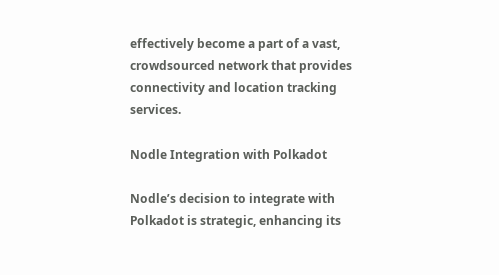effectively become a part of a vast, crowdsourced network that provides connectivity and location tracking services.

Nodle Integration with Polkadot

Nodle’s decision to integrate with Polkadot is strategic, enhancing its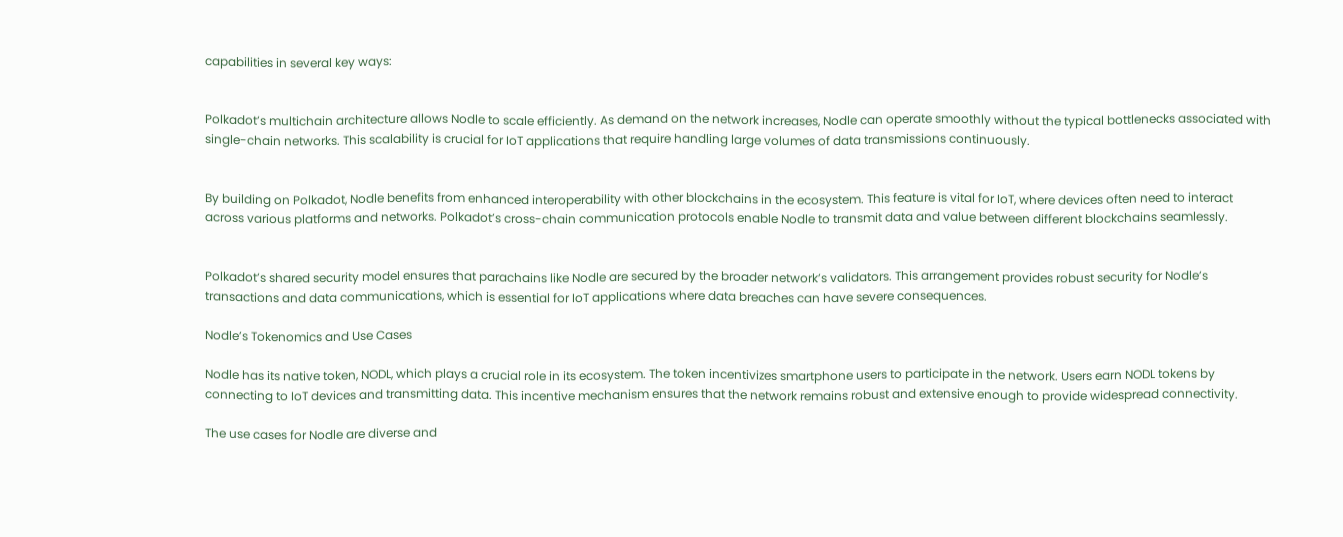capabilities in several key ways:


Polkadot’s multichain architecture allows Nodle to scale efficiently. As demand on the network increases, Nodle can operate smoothly without the typical bottlenecks associated with single-chain networks. This scalability is crucial for IoT applications that require handling large volumes of data transmissions continuously.


By building on Polkadot, Nodle benefits from enhanced interoperability with other blockchains in the ecosystem. This feature is vital for IoT, where devices often need to interact across various platforms and networks. Polkadot’s cross-chain communication protocols enable Nodle to transmit data and value between different blockchains seamlessly.


Polkadot’s shared security model ensures that parachains like Nodle are secured by the broader network’s validators. This arrangement provides robust security for Nodle’s transactions and data communications, which is essential for IoT applications where data breaches can have severe consequences.

Nodle’s Tokenomics and Use Cases

Nodle has its native token, NODL, which plays a crucial role in its ecosystem. The token incentivizes smartphone users to participate in the network. Users earn NODL tokens by connecting to IoT devices and transmitting data. This incentive mechanism ensures that the network remains robust and extensive enough to provide widespread connectivity.

The use cases for Nodle are diverse and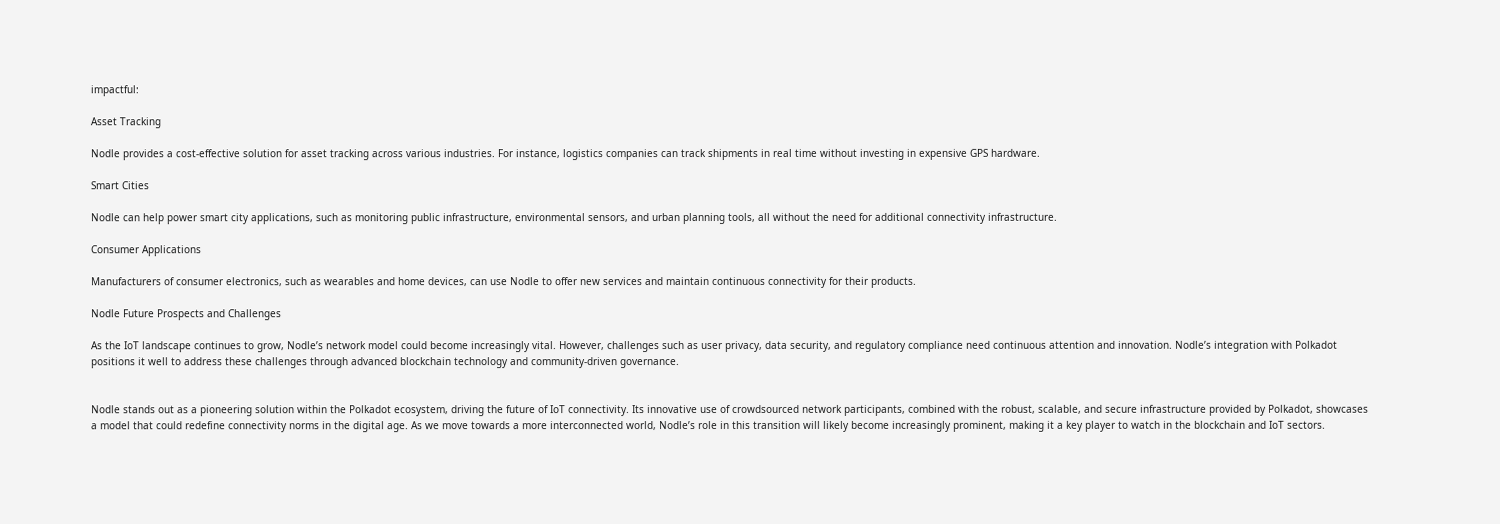impactful:

Asset Tracking

Nodle provides a cost-effective solution for asset tracking across various industries. For instance, logistics companies can track shipments in real time without investing in expensive GPS hardware.

Smart Cities

Nodle can help power smart city applications, such as monitoring public infrastructure, environmental sensors, and urban planning tools, all without the need for additional connectivity infrastructure.

Consumer Applications

Manufacturers of consumer electronics, such as wearables and home devices, can use Nodle to offer new services and maintain continuous connectivity for their products.

Nodle Future Prospects and Challenges

As the IoT landscape continues to grow, Nodle’s network model could become increasingly vital. However, challenges such as user privacy, data security, and regulatory compliance need continuous attention and innovation. Nodle’s integration with Polkadot positions it well to address these challenges through advanced blockchain technology and community-driven governance.


Nodle stands out as a pioneering solution within the Polkadot ecosystem, driving the future of IoT connectivity. Its innovative use of crowdsourced network participants, combined with the robust, scalable, and secure infrastructure provided by Polkadot, showcases a model that could redefine connectivity norms in the digital age. As we move towards a more interconnected world, Nodle’s role in this transition will likely become increasingly prominent, making it a key player to watch in the blockchain and IoT sectors.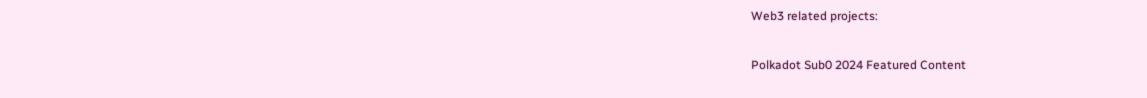Web3 related projects:

Polkadot Sub0 2024 Featured Content